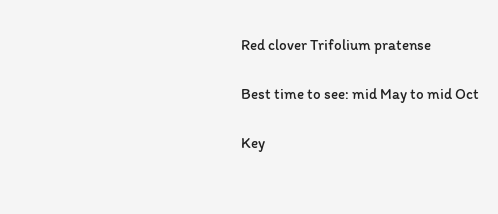Red clover Trifolium pratense

Best time to see: mid May to mid Oct

Key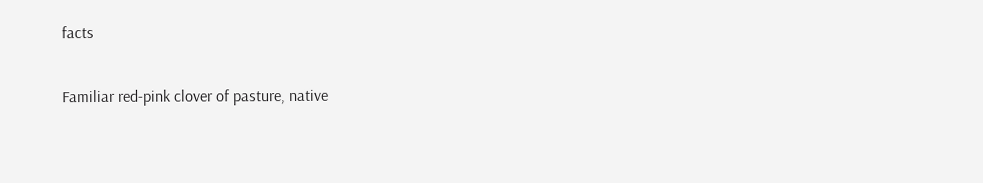facts

Familiar red-pink clover of pasture, native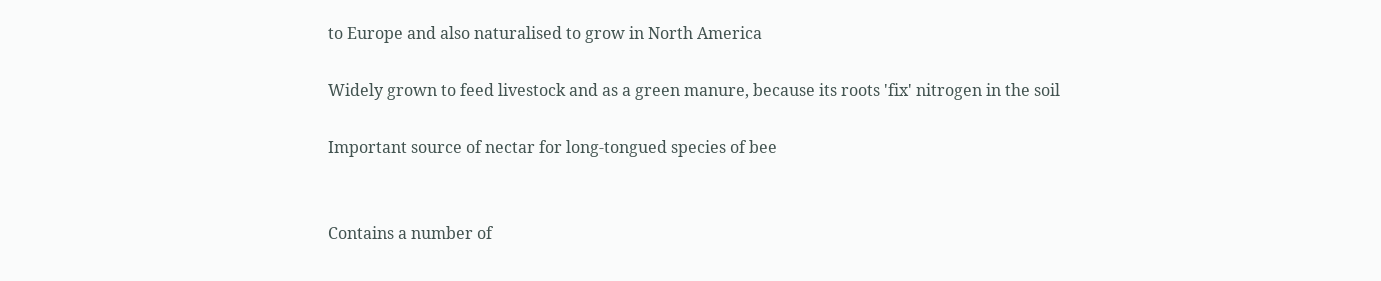to Europe and also naturalised to grow in North America

Widely grown to feed livestock and as a green manure, because its roots 'fix' nitrogen in the soil

Important source of nectar for long-tongued species of bee


Contains a number of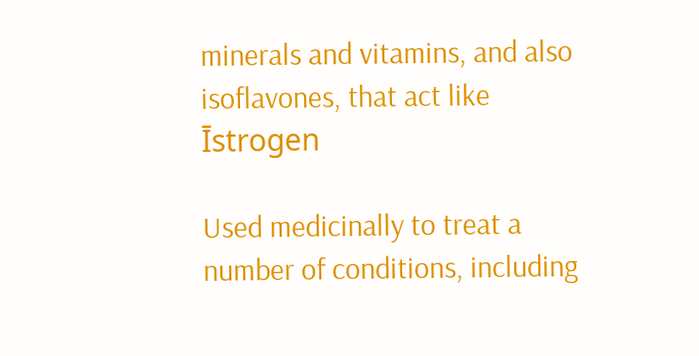minerals and vitamins, and also isoflavones, that act like Īstrogen

Used medicinally to treat a number of conditions, including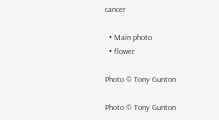cancer

  • Main photo
  • flower

Photo © Tony Gunton

Photo © Tony Gunton